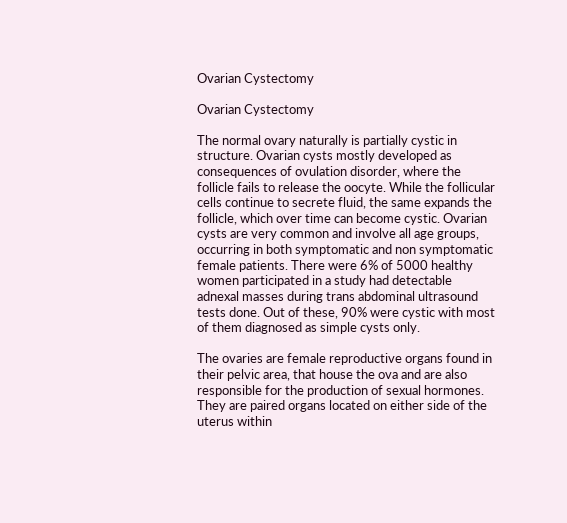Ovarian Cystectomy

Ovarian Cystectomy

The normal ovary naturally is partially cystic in structure. Ovarian cysts mostly developed as consequences of ovulation disorder, where the follicle fails to release the oocyte. While the follicular cells continue to secrete fluid, the same expands the follicle, which over time can become cystic. Ovarian cysts are very common and involve all age groups, occurring in both symptomatic and non symptomatic female patients. There were 6% of 5000 healthy women participated in a study had detectable adnexal masses during trans abdominal ultrasound tests done. Out of these, 90% were cystic with most of them diagnosed as simple cysts only.

The ovaries are female reproductive organs found in their pelvic area, that house the ova and are also responsible for the production of sexual hormones. They are paired organs located on either side of the uterus within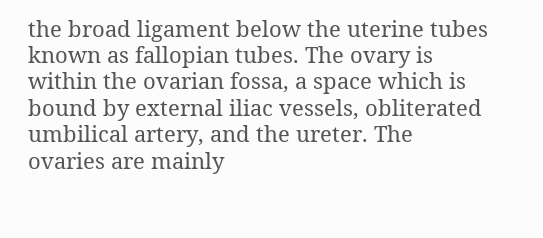the broad ligament below the uterine tubes known as fallopian tubes. The ovary is within the ovarian fossa, a space which is bound by external iliac vessels, obliterated umbilical artery, and the ureter. The ovaries are mainly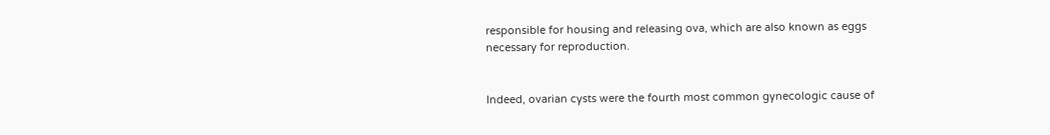responsible for housing and releasing ova, which are also known as eggs necessary for reproduction.


Indeed, ovarian cysts were the fourth most common gynecologic cause of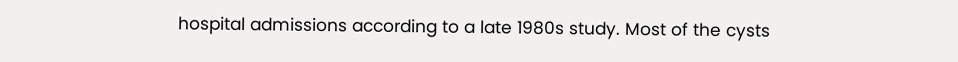hospital admissions according to a late 1980s study. Most of the cysts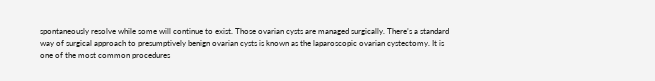spontaneously resolve while some will continue to exist. Those ovarian cysts are managed surgically. There’s a standard way of surgical approach to presumptively benign ovarian cysts is known as the laparoscopic ovarian cystectomy. It is one of the most common procedures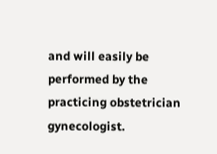and will easily be performed by the practicing obstetrician gynecologist.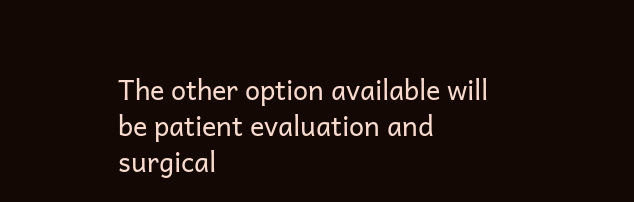The other option available will be patient evaluation and surgical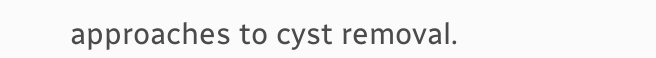approaches to cyst removal.